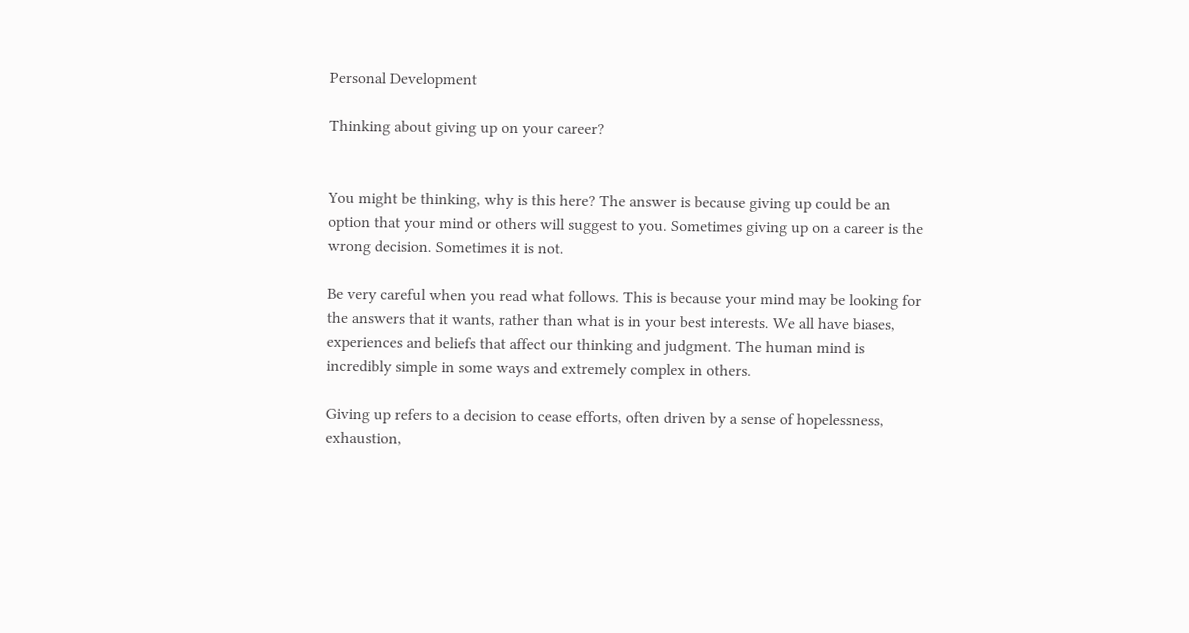Personal Development

Thinking about giving up on your career?


You might be thinking, why is this here? The answer is because giving up could be an option that your mind or others will suggest to you. Sometimes giving up on a career is the wrong decision. Sometimes it is not.

Be very careful when you read what follows. This is because your mind may be looking for the answers that it wants, rather than what is in your best interests. We all have biases, experiences and beliefs that affect our thinking and judgment. The human mind is incredibly simple in some ways and extremely complex in others.

Giving up refers to a decision to cease efforts, often driven by a sense of hopelessness, exhaustion,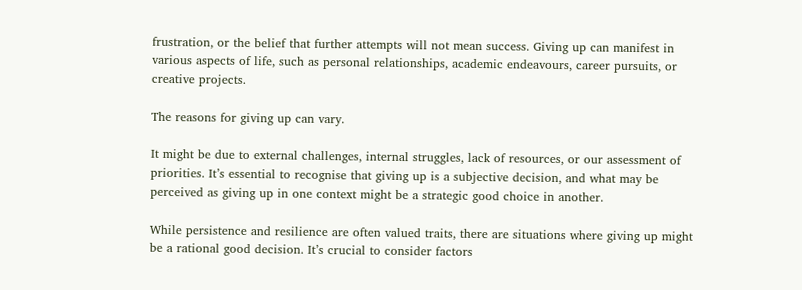frustration, or the belief that further attempts will not mean success. Giving up can manifest in various aspects of life, such as personal relationships, academic endeavours, career pursuits, or creative projects.

The reasons for giving up can vary.

It might be due to external challenges, internal struggles, lack of resources, or our assessment of priorities. It’s essential to recognise that giving up is a subjective decision, and what may be perceived as giving up in one context might be a strategic good choice in another.

While persistence and resilience are often valued traits, there are situations where giving up might be a rational good decision. It’s crucial to consider factors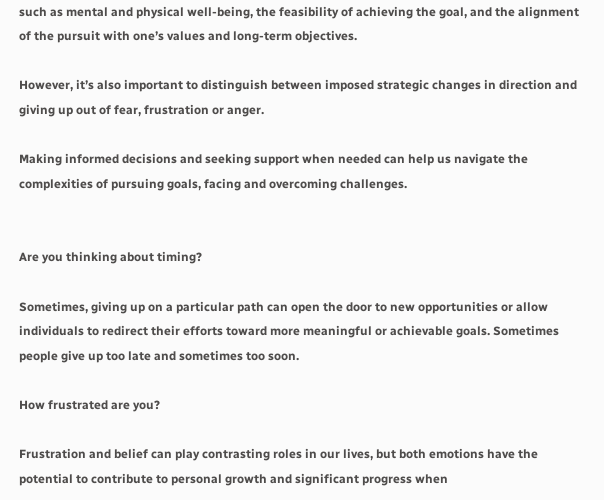such as mental and physical well-being, the feasibility of achieving the goal, and the alignment of the pursuit with one’s values and long-term objectives.

However, it’s also important to distinguish between imposed strategic changes in direction and giving up out of fear, frustration or anger.

Making informed decisions and seeking support when needed can help us navigate the complexities of pursuing goals, facing and overcoming challenges.


Are you thinking about timing?

Sometimes, giving up on a particular path can open the door to new opportunities or allow individuals to redirect their efforts toward more meaningful or achievable goals. Sometimes people give up too late and sometimes too soon.

How frustrated are you?

Frustration and belief can play contrasting roles in our lives, but both emotions have the potential to contribute to personal growth and significant progress when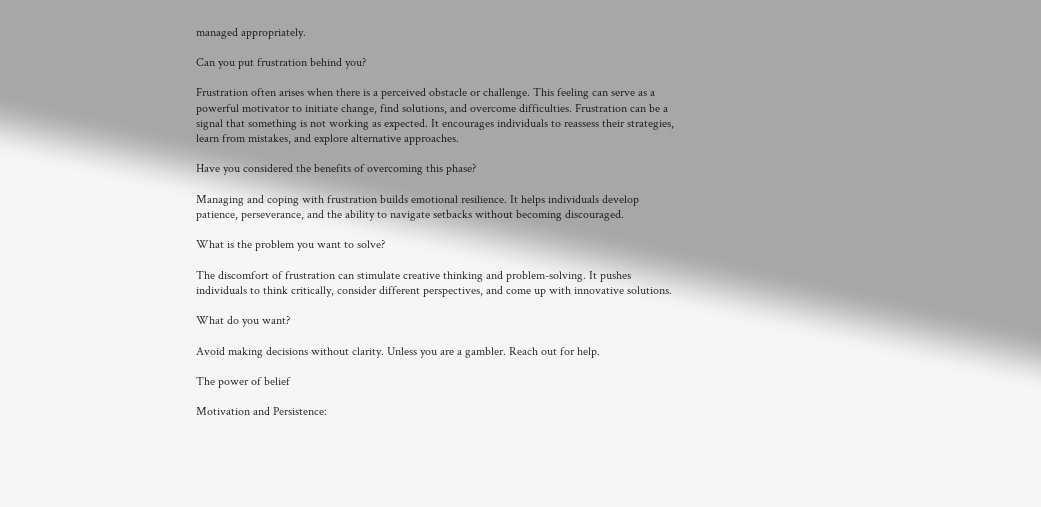managed appropriately.

Can you put frustration behind you?

Frustration often arises when there is a perceived obstacle or challenge. This feeling can serve as a powerful motivator to initiate change, find solutions, and overcome difficulties. Frustration can be a signal that something is not working as expected. It encourages individuals to reassess their strategies, learn from mistakes, and explore alternative approaches.

Have you considered the benefits of overcoming this phase?

Managing and coping with frustration builds emotional resilience. It helps individuals develop patience, perseverance, and the ability to navigate setbacks without becoming discouraged.

What is the problem you want to solve?

The discomfort of frustration can stimulate creative thinking and problem-solving. It pushes individuals to think critically, consider different perspectives, and come up with innovative solutions.

What do you want?

Avoid making decisions without clarity. Unless you are a gambler. Reach out for help.

The power of belief

Motivation and Persistence: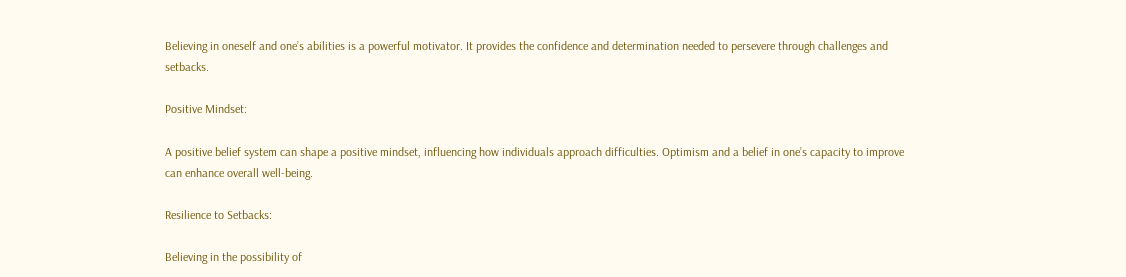Believing in oneself and one’s abilities is a powerful motivator. It provides the confidence and determination needed to persevere through challenges and setbacks.

Positive Mindset:

A positive belief system can shape a positive mindset, influencing how individuals approach difficulties. Optimism and a belief in one’s capacity to improve can enhance overall well-being.

Resilience to Setbacks:

Believing in the possibility of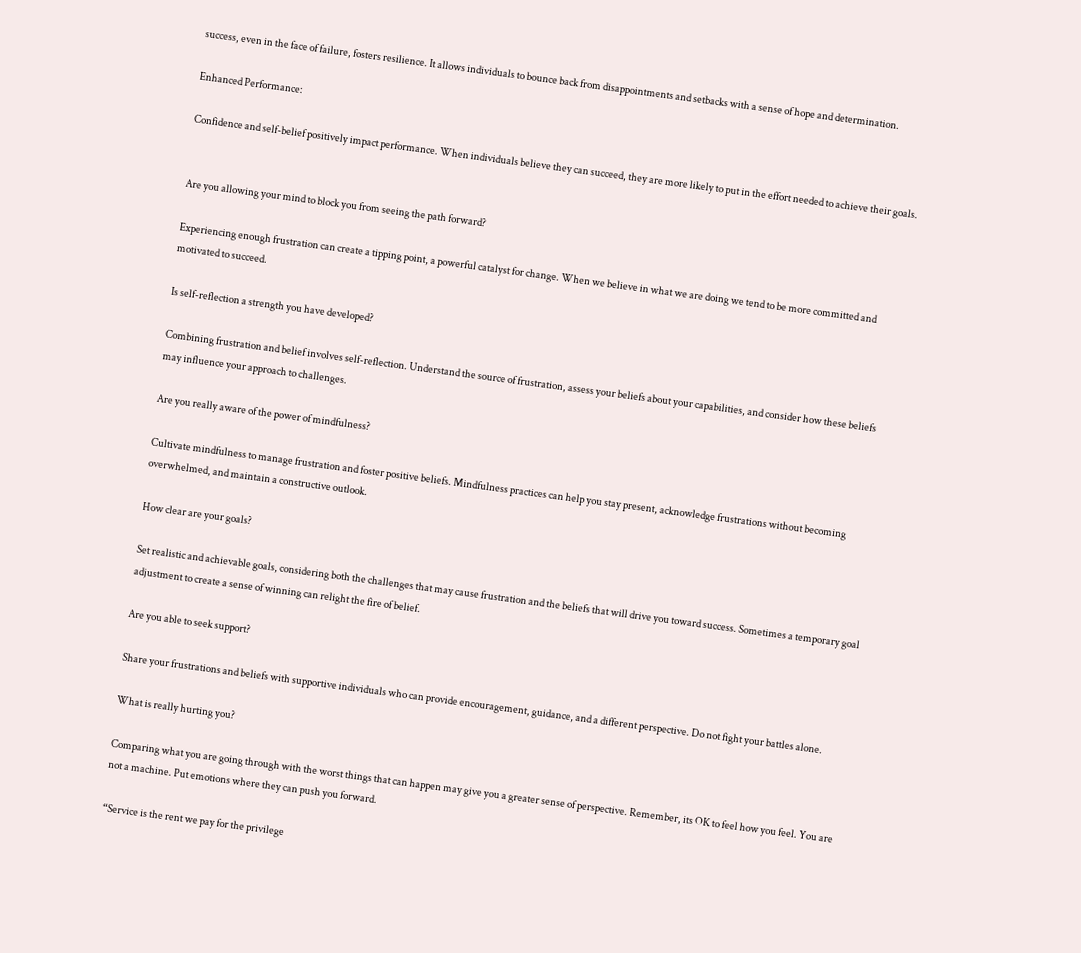success, even in the face of failure, fosters resilience. It allows individuals to bounce back from disappointments and setbacks with a sense of hope and determination.

Enhanced Performance:

Confidence and self-belief positively impact performance. When individuals believe they can succeed, they are more likely to put in the effort needed to achieve their goals.


Are you allowing your mind to block you from seeing the path forward?

Experiencing enough frustration can create a tipping point, a powerful catalyst for change. When we believe in what we are doing we tend to be more committed and motivated to succeed.

Is self-reflection a strength you have developed?

Combining frustration and belief involves self-reflection. Understand the source of frustration, assess your beliefs about your capabilities, and consider how these beliefs may influence your approach to challenges.

Are you really aware of the power of mindfulness?

Cultivate mindfulness to manage frustration and foster positive beliefs. Mindfulness practices can help you stay present, acknowledge frustrations without becoming overwhelmed, and maintain a constructive outlook.

How clear are your goals?

Set realistic and achievable goals, considering both the challenges that may cause frustration and the beliefs that will drive you toward success. Sometimes a temporary goal adjustment to create a sense of winning can relight the fire of belief.

Are you able to seek support?

Share your frustrations and beliefs with supportive individuals who can provide encouragement, guidance, and a different perspective. Do not fight your battles alone.

What is really hurting you?

Comparing what you are going through with the worst things that can happen may give you a greater sense of perspective. Remember, its OK to feel how you feel. You are not a machine. Put emotions where they can push you forward.

“Service is the rent we pay for the privilege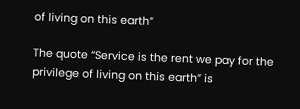of living on this earth”

The quote “Service is the rent we pay for the privilege of living on this earth” is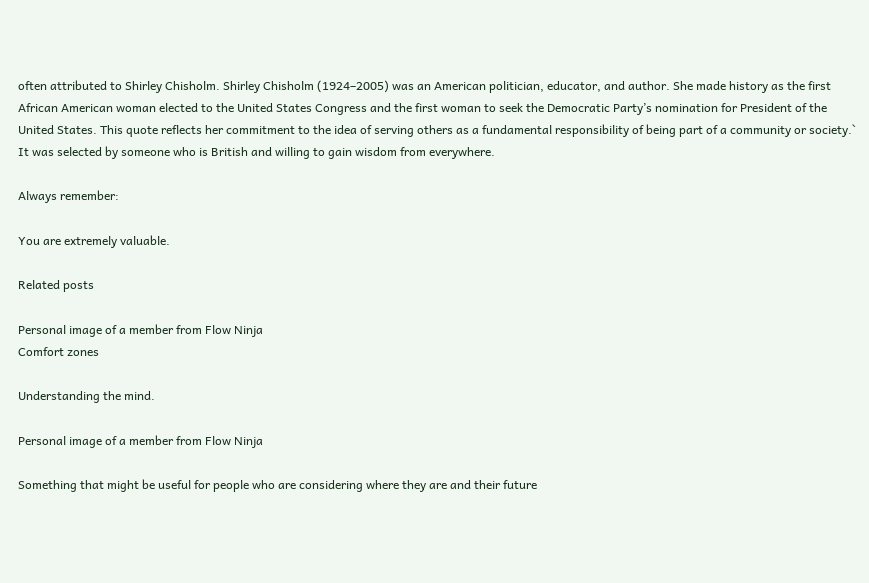often attributed to Shirley Chisholm. Shirley Chisholm (1924–2005) was an American politician, educator, and author. She made history as the first African American woman elected to the United States Congress and the first woman to seek the Democratic Party’s nomination for President of the United States. This quote reflects her commitment to the idea of serving others as a fundamental responsibility of being part of a community or society.` It was selected by someone who is British and willing to gain wisdom from everywhere.

Always remember:

You are extremely valuable.

Related posts

Personal image of a member from Flow Ninja
Comfort zones

Understanding the mind.

Personal image of a member from Flow Ninja

Something that might be useful for people who are considering where they are and their future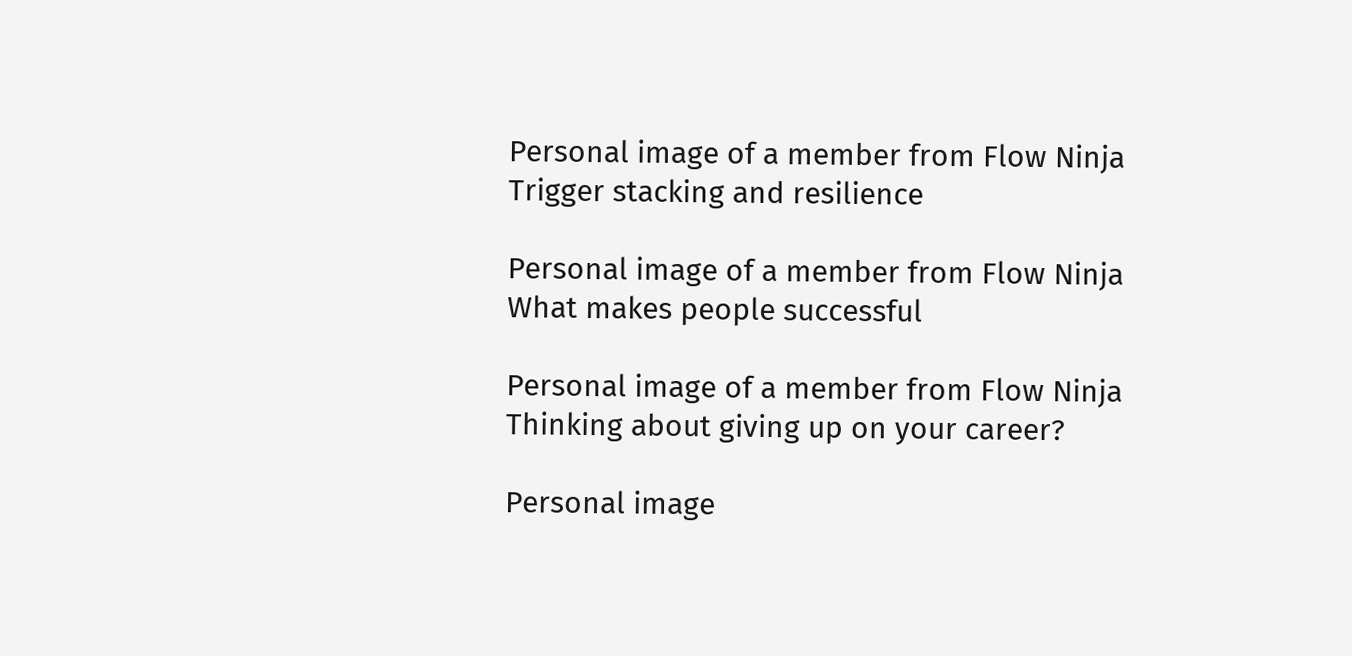Personal image of a member from Flow Ninja
Trigger stacking and resilience

Personal image of a member from Flow Ninja
What makes people successful

Personal image of a member from Flow Ninja
Thinking about giving up on your career?

Personal image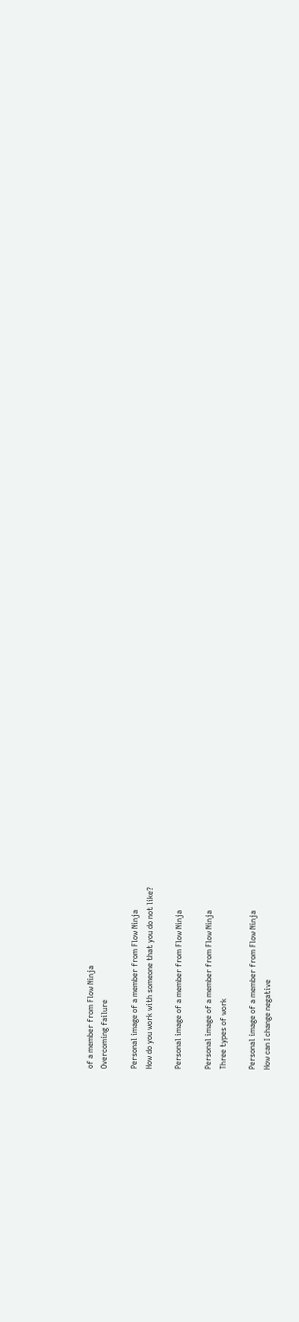of a member from Flow Ninja
Overcoming failure

Personal image of a member from Flow Ninja
How do you work with someone that you do not like?

Personal image of a member from Flow Ninja

Personal image of a member from Flow Ninja
Three types of work

Personal image of a member from Flow Ninja
How can I change negative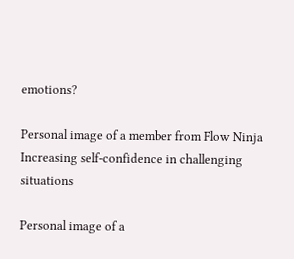emotions?

Personal image of a member from Flow Ninja
Increasing self-confidence in challenging situations

Personal image of a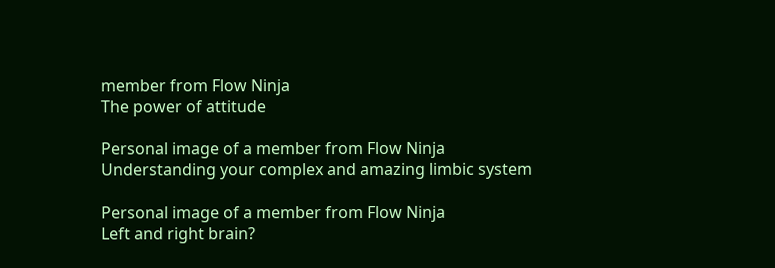member from Flow Ninja
The power of attitude

Personal image of a member from Flow Ninja
Understanding your complex and amazing limbic system

Personal image of a member from Flow Ninja
Left and right brain?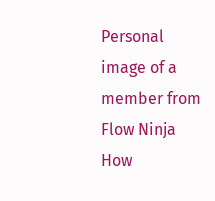Personal image of a member from Flow Ninja
How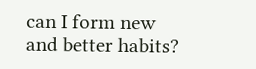can I form new and better habits?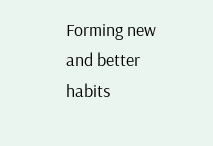Forming new and better habits